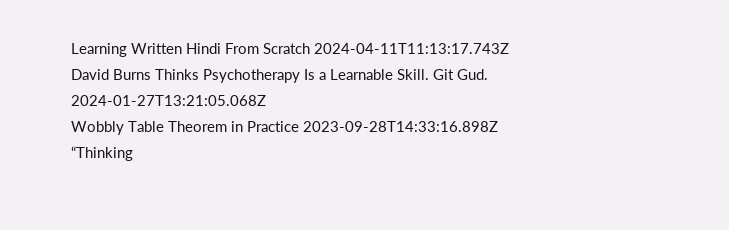Learning Written Hindi From Scratch 2024-04-11T11:13:17.743Z
David Burns Thinks Psychotherapy Is a Learnable Skill. Git Gud. 2024-01-27T13:21:05.068Z
Wobbly Table Theorem in Practice 2023-09-28T14:33:16.898Z
“Thinking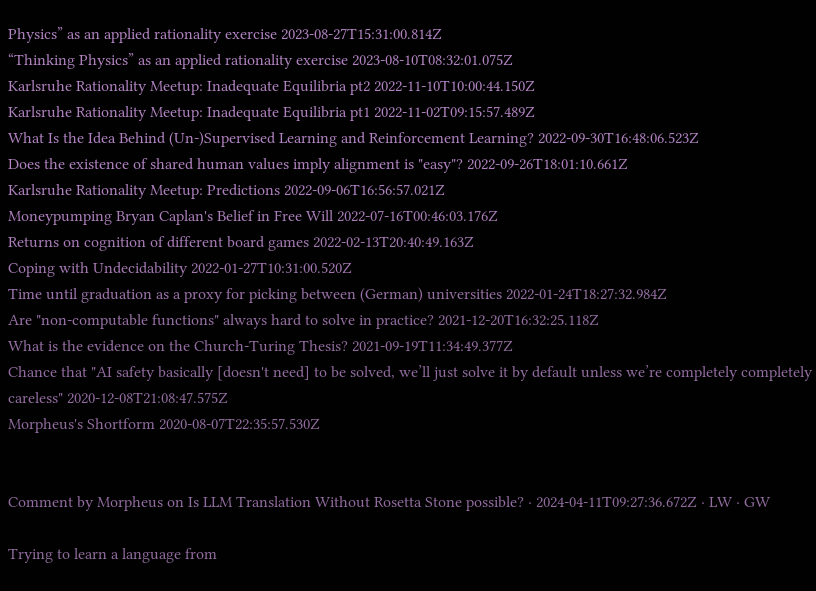Physics” as an applied rationality exercise 2023-08-27T15:31:00.814Z
“Thinking Physics” as an applied rationality exercise 2023-08-10T08:32:01.075Z
Karlsruhe Rationality Meetup: Inadequate Equilibria pt2 2022-11-10T10:00:44.150Z
Karlsruhe Rationality Meetup: Inadequate Equilibria pt1 2022-11-02T09:15:57.489Z
What Is the Idea Behind (Un-)Supervised Learning and Reinforcement Learning? 2022-09-30T16:48:06.523Z
Does the existence of shared human values imply alignment is "easy"? 2022-09-26T18:01:10.661Z
Karlsruhe Rationality Meetup: Predictions 2022-09-06T16:56:57.021Z
Moneypumping Bryan Caplan's Belief in Free Will 2022-07-16T00:46:03.176Z
Returns on cognition of different board games 2022-02-13T20:40:49.163Z
Coping with Undecidability 2022-01-27T10:31:00.520Z
Time until graduation as a proxy for picking between (German) universities 2022-01-24T18:27:32.984Z
Are "non-computable functions" always hard to solve in practice? 2021-12-20T16:32:25.118Z
What is the evidence on the Church-Turing Thesis? 2021-09-19T11:34:49.377Z
Chance that "AI safety basically [doesn't need] to be solved, we’ll just solve it by default unless we’re completely completely careless" 2020-12-08T21:08:47.575Z
Morpheus's Shortform 2020-08-07T22:35:57.530Z


Comment by Morpheus on Is LLM Translation Without Rosetta Stone possible? · 2024-04-11T09:27:36.672Z · LW · GW

Trying to learn a language from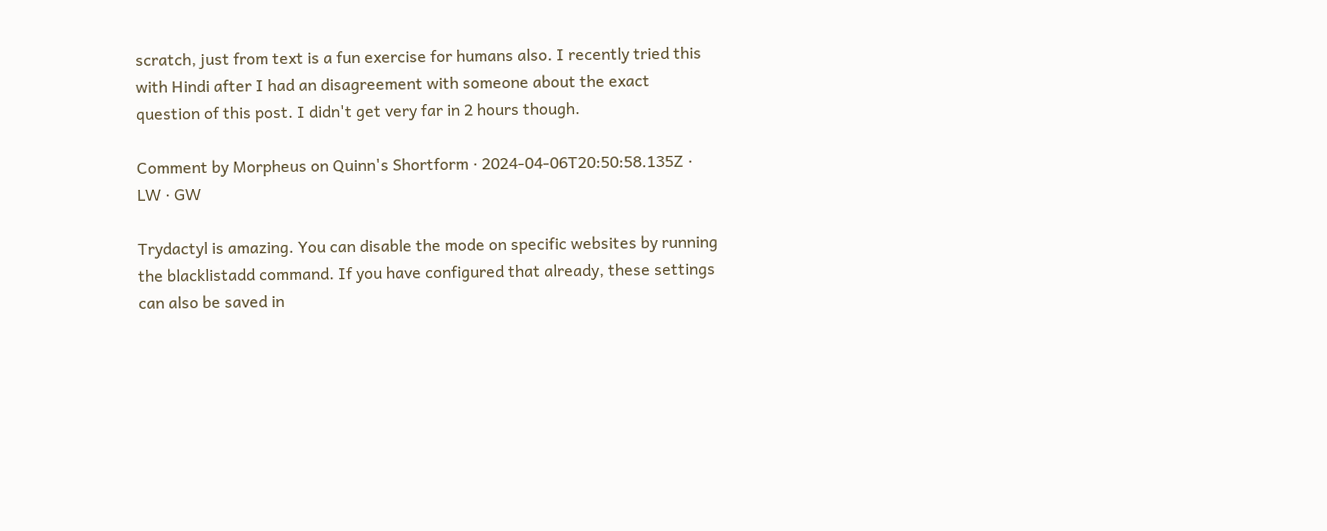scratch, just from text is a fun exercise for humans also. I recently tried this with Hindi after I had an disagreement with someone about the exact question of this post. I didn't get very far in 2 hours though.

Comment by Morpheus on Quinn's Shortform · 2024-04-06T20:50:58.135Z · LW · GW

Trydactyl is amazing. You can disable the mode on specific websites by running the blacklistadd command. If you have configured that already, these settings can also be saved in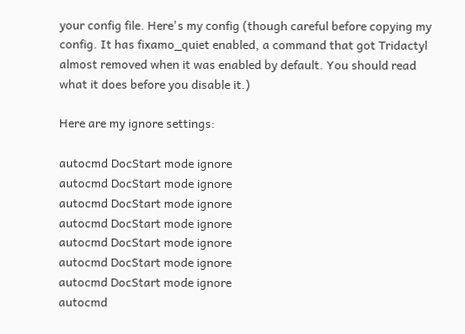your config file. Here's my config (though careful before copying my config. It has fixamo_quiet enabled, a command that got Tridactyl almost removed when it was enabled by default. You should read what it does before you disable it.)

Here are my ignore settings:

autocmd DocStart mode ignore
autocmd DocStart mode ignore
autocmd DocStart mode ignore
autocmd DocStart mode ignore
autocmd DocStart mode ignore
autocmd DocStart mode ignore
autocmd DocStart mode ignore
autocmd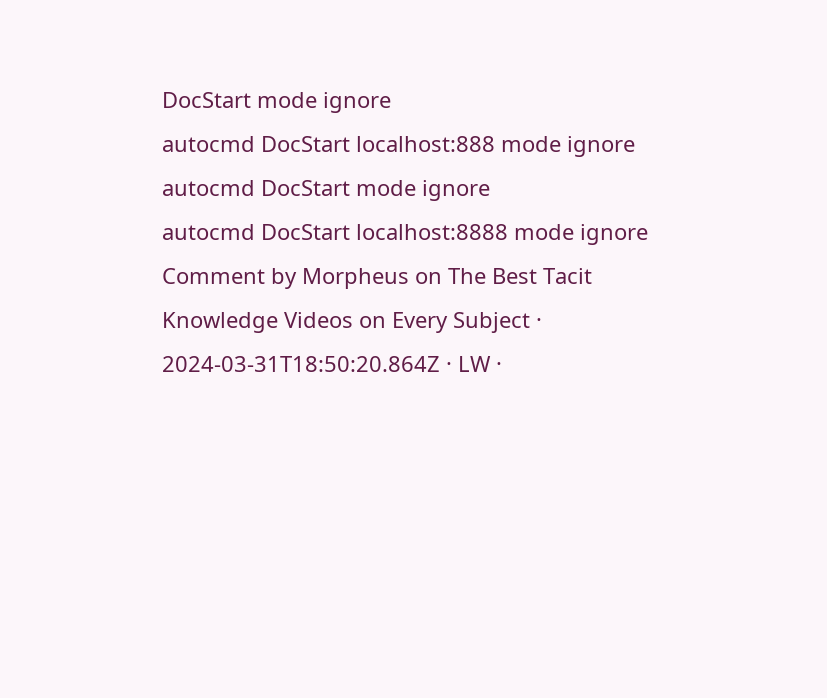DocStart mode ignore
autocmd DocStart localhost:888 mode ignore
autocmd DocStart mode ignore
autocmd DocStart localhost:8888 mode ignore
Comment by Morpheus on The Best Tacit Knowledge Videos on Every Subject · 2024-03-31T18:50:20.864Z · LW ·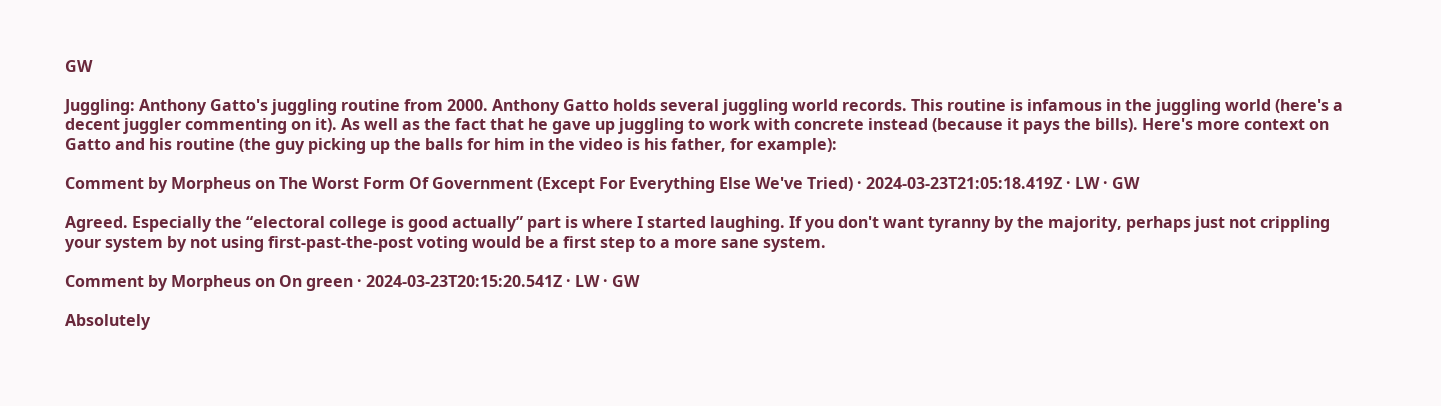GW

Juggling: Anthony Gatto's juggling routine from 2000. Anthony Gatto holds several juggling world records. This routine is infamous in the juggling world (here's a decent juggler commenting on it). As well as the fact that he gave up juggling to work with concrete instead (because it pays the bills). Here's more context on Gatto and his routine (the guy picking up the balls for him in the video is his father, for example):

Comment by Morpheus on The Worst Form Of Government (Except For Everything Else We've Tried) · 2024-03-23T21:05:18.419Z · LW · GW

Agreed. Especially the “electoral college is good actually” part is where I started laughing. If you don't want tyranny by the majority, perhaps just not crippling your system by not using first-past-the-post voting would be a first step to a more sane system.

Comment by Morpheus on On green · 2024-03-23T20:15:20.541Z · LW · GW

Absolutely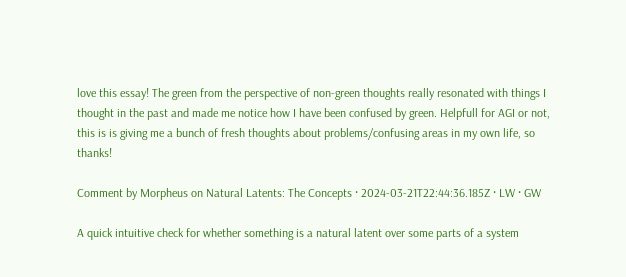love this essay! The green from the perspective of non-green thoughts really resonated with things I thought in the past and made me notice how I have been confused by green. Helpfull for AGI or not, this is is giving me a bunch of fresh thoughts about problems/confusing areas in my own life, so thanks!

Comment by Morpheus on Natural Latents: The Concepts · 2024-03-21T22:44:36.185Z · LW · GW

A quick intuitive check for whether something is a natural latent over some parts of a system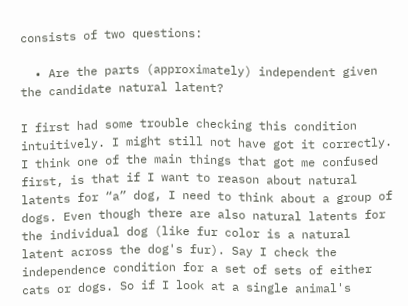consists of two questions:

  • Are the parts (approximately) independent given the candidate natural latent?

I first had some trouble checking this condition intuitively. I might still not have got it correctly. I think one of the main things that got me confused first, is that if I want to reason about natural latents for “a” dog, I need to think about a group of dogs. Even though there are also natural latents for the individual dog (like fur color is a natural latent across the dog's fur). Say I check the independence condition for a set of sets of either cats or dogs. So if I look at a single animal's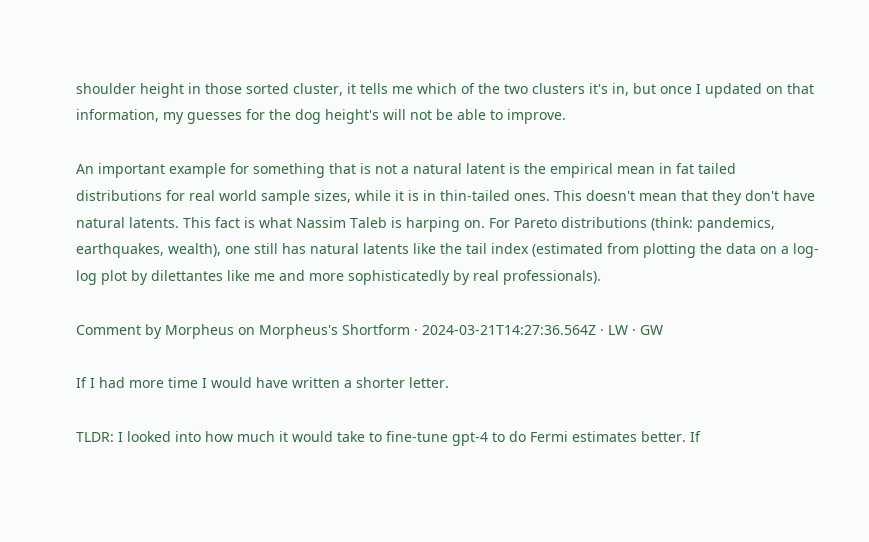shoulder height in those sorted cluster, it tells me which of the two clusters it's in, but once I updated on that information, my guesses for the dog height's will not be able to improve.

An important example for something that is not a natural latent is the empirical mean in fat tailed distributions for real world sample sizes, while it is in thin-tailed ones. This doesn't mean that they don't have natural latents. This fact is what Nassim Taleb is harping on. For Pareto distributions (think: pandemics, earthquakes, wealth), one still has natural latents like the tail index (estimated from plotting the data on a log-log plot by dilettantes like me and more sophisticatedly by real professionals).

Comment by Morpheus on Morpheus's Shortform · 2024-03-21T14:27:36.564Z · LW · GW

If I had more time I would have written a shorter letter.

TLDR: I looked into how much it would take to fine-tune gpt-4 to do Fermi estimates better. If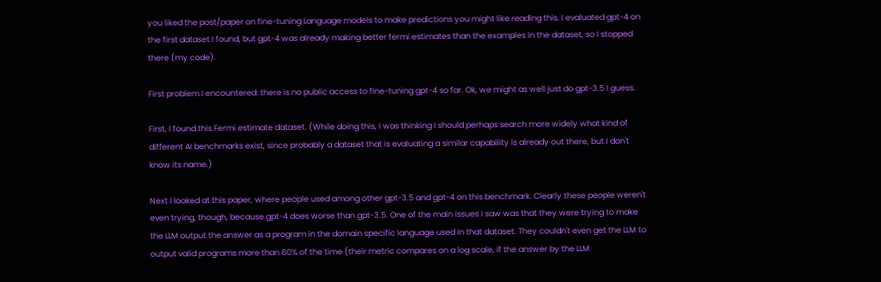you liked the post/paper on fine-tuning Language models to make predictions you might like reading this. I evaluated gpt-4 on the first dataset I found, but gpt-4 was already making better fermi estimates than the examples in the dataset, so I stopped there (my code).

First problem I encountered: there is no public access to fine-tuning gpt-4 so far. Ok, we might as well just do gpt-3.5 I guess.

First, I found this Fermi estimate dataset. (While doing this, I was thinking I should perhaps search more widely what kind of different AI benchmarks exist, since probably a dataset that is evaluating a similar capability is already out there, but I don't know its name.)

Next I looked at this paper, where people used among other gpt-3.5 and gpt-4 on this benchmark. Clearly these people weren't even trying, though, because gpt-4 does worse than gpt-3.5. One of the main issues I saw was that they were trying to make the LLM output the answer as a program in the domain specific language used in that dataset. They couldn't even get the LLM to output valid programs more than 60% of the time (their metric compares on a log scale, if the answer by the LLM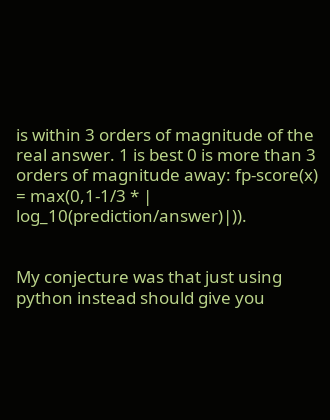is within 3 orders of magnitude of the real answer. 1 is best 0 is more than 3 orders of magnitude away: fp-score(x) = max(0,1-1/3 * | log_10(prediction/answer)|)).


My conjecture was that just using python instead should give you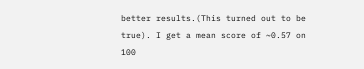better results.(This turned out to be true). I get a mean score of ~0.57 on 100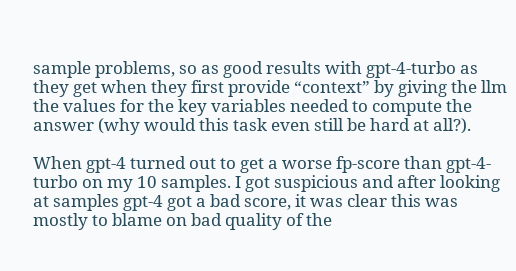sample problems, so as good results with gpt-4-turbo as they get when they first provide “context” by giving the llm the values for the key variables needed to compute the answer (why would this task even still be hard at all?).

When gpt-4 turned out to get a worse fp-score than gpt-4-turbo on my 10 samples. I got suspicious and after looking at samples gpt-4 got a bad score, it was clear this was mostly to blame on bad quality of the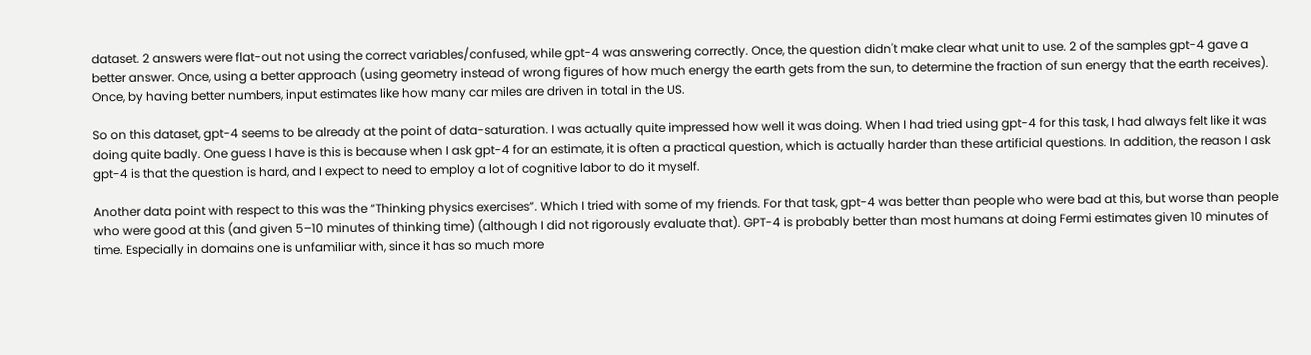dataset. 2 answers were flat-out not using the correct variables/confused, while gpt-4 was answering correctly. Once, the question didn't make clear what unit to use. 2 of the samples gpt-4 gave a better answer. Once, using a better approach (using geometry instead of wrong figures of how much energy the earth gets from the sun, to determine the fraction of sun energy that the earth receives). Once, by having better numbers, input estimates like how many car miles are driven in total in the US.

So on this dataset, gpt-4 seems to be already at the point of data-saturation. I was actually quite impressed how well it was doing. When I had tried using gpt-4 for this task, I had always felt like it was doing quite badly. One guess I have is this is because when I ask gpt-4 for an estimate, it is often a practical question, which is actually harder than these artificial questions. In addition, the reason I ask gpt-4 is that the question is hard, and I expect to need to employ a lot of cognitive labor to do it myself.

Another data point with respect to this was the “Thinking physics exercises”. Which I tried with some of my friends. For that task, gpt-4 was better than people who were bad at this, but worse than people who were good at this (and given 5–10 minutes of thinking time) (although I did not rigorously evaluate that). GPT-4 is probably better than most humans at doing Fermi estimates given 10 minutes of time. Especially in domains one is unfamiliar with, since it has so much more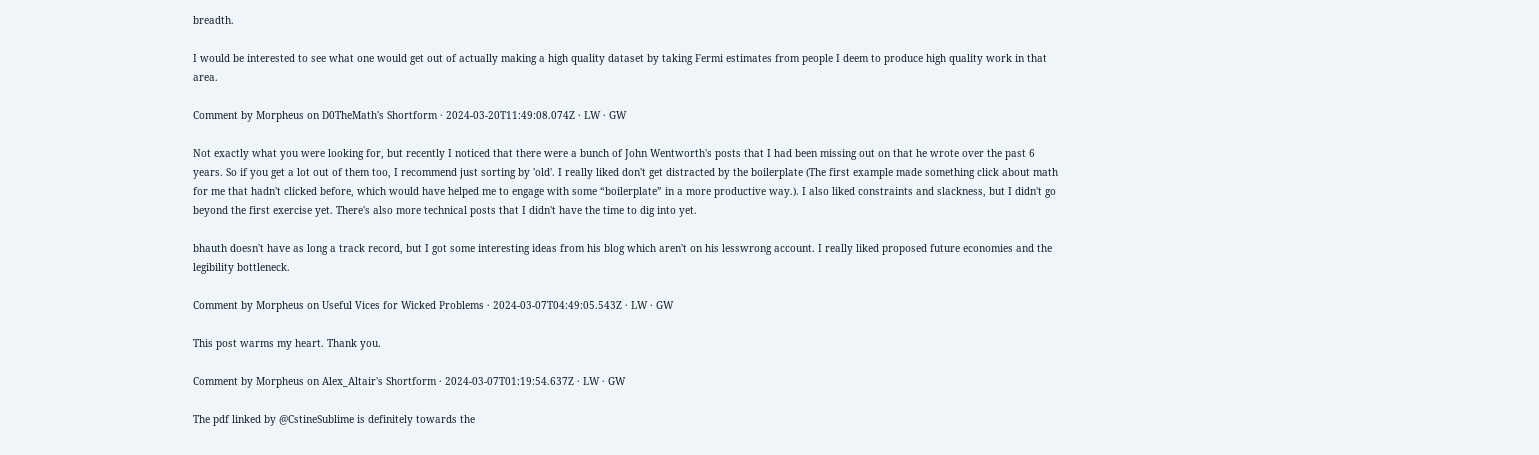breadth.

I would be interested to see what one would get out of actually making a high quality dataset by taking Fermi estimates from people I deem to produce high quality work in that area.

Comment by Morpheus on D0TheMath's Shortform · 2024-03-20T11:49:08.074Z · LW · GW

Not exactly what you were looking for, but recently I noticed that there were a bunch of John Wentworth's posts that I had been missing out on that he wrote over the past 6 years. So if you get a lot out of them too, I recommend just sorting by 'old'. I really liked don't get distracted by the boilerplate (The first example made something click about math for me that hadn't clicked before, which would have helped me to engage with some “boilerplate” in a more productive way.). I also liked constraints and slackness, but I didn't go beyond the first exercise yet. There's also more technical posts that I didn't have the time to dig into yet.

bhauth doesn't have as long a track record, but I got some interesting ideas from his blog which aren't on his lesswrong account. I really liked proposed future economies and the legibility bottleneck.

Comment by Morpheus on Useful Vices for Wicked Problems · 2024-03-07T04:49:05.543Z · LW · GW

This post warms my heart. Thank you.

Comment by Morpheus on Alex_Altair's Shortform · 2024-03-07T01:19:54.637Z · LW · GW

The pdf linked by @CstineSublime is definitely towards the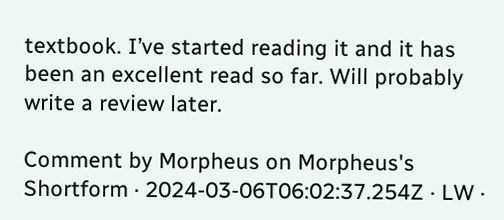textbook. I’ve started reading it and it has been an excellent read so far. Will probably write a review later.

Comment by Morpheus on Morpheus's Shortform · 2024-03-06T06:02:37.254Z · LW ·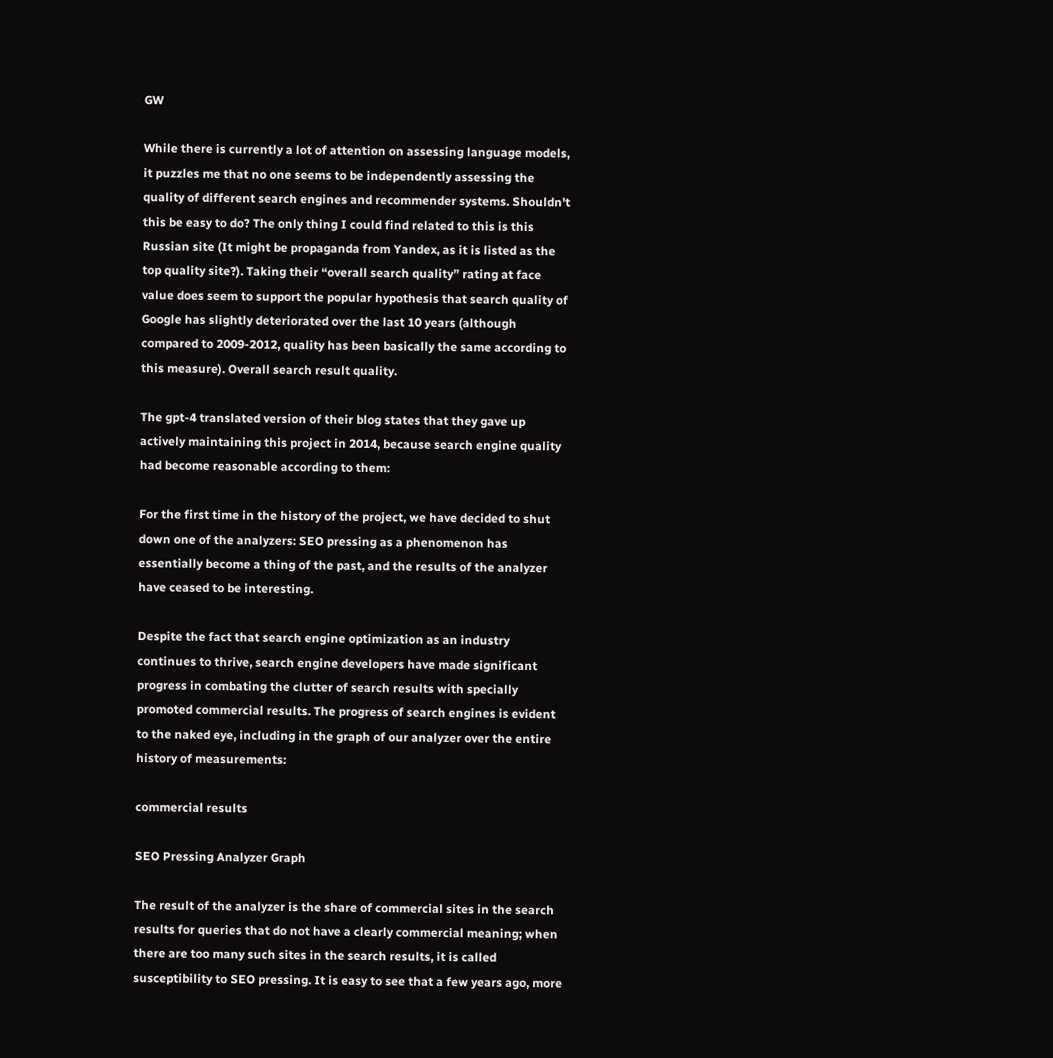GW

While there is currently a lot of attention on assessing language models, it puzzles me that no one seems to be independently assessing the quality of different search engines and recommender systems. Shouldn't this be easy to do? The only thing I could find related to this is this Russian site (It might be propaganda from Yandex, as it is listed as the top quality site?). Taking their “overall search quality” rating at face value does seem to support the popular hypothesis that search quality of Google has slightly deteriorated over the last 10 years (although compared to 2009-2012, quality has been basically the same according to this measure). Overall search result quality.

The gpt-4 translated version of their blog states that they gave up actively maintaining this project in 2014, because search engine quality had become reasonable according to them:

For the first time in the history of the project, we have decided to shut down one of the analyzers: SEO pressing as a phenomenon has essentially become a thing of the past, and the results of the analyzer have ceased to be interesting.

Despite the fact that search engine optimization as an industry continues to thrive, search engine developers have made significant progress in combating the clutter of search results with specially promoted commercial results. The progress of search engines is evident to the naked eye, including in the graph of our analyzer over the entire history of measurements:

commercial results

SEO Pressing Analyzer Graph

The result of the analyzer is the share of commercial sites in the search results for queries that do not have a clearly commercial meaning; when there are too many such sites in the search results, it is called susceptibility to SEO pressing. It is easy to see that a few years ago, more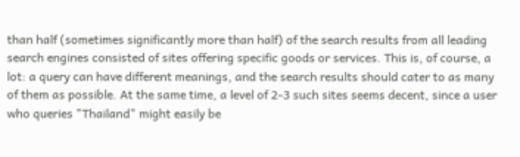than half (sometimes significantly more than half) of the search results from all leading search engines consisted of sites offering specific goods or services. This is, of course, a lot: a query can have different meanings, and the search results should cater to as many of them as possible. At the same time, a level of 2-3 such sites seems decent, since a user who queries "Thailand" might easily be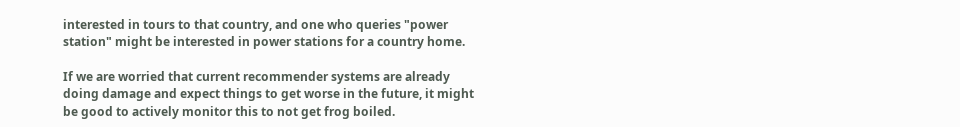interested in tours to that country, and one who queries "power station" might be interested in power stations for a country home.

If we are worried that current recommender systems are already doing damage and expect things to get worse in the future, it might be good to actively monitor this to not get frog boiled.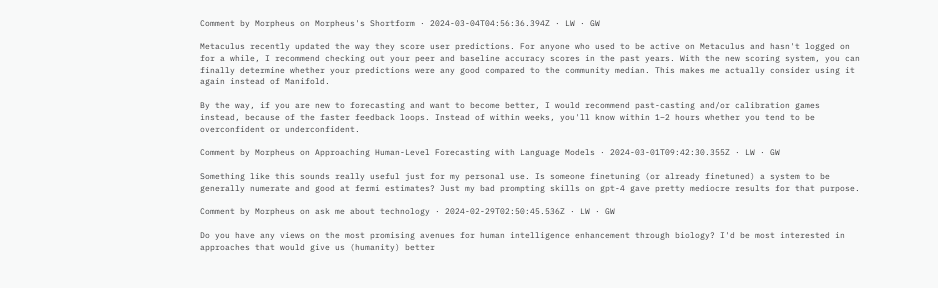Comment by Morpheus on Morpheus's Shortform · 2024-03-04T04:56:36.394Z · LW · GW

Metaculus recently updated the way they score user predictions. For anyone who used to be active on Metaculus and hasn't logged on for a while, I recommend checking out your peer and baseline accuracy scores in the past years. With the new scoring system, you can finally determine whether your predictions were any good compared to the community median. This makes me actually consider using it again instead of Manifold.

By the way, if you are new to forecasting and want to become better, I would recommend past-casting and/or calibration games instead, because of the faster feedback loops. Instead of within weeks, you'll know within 1–2 hours whether you tend to be overconfident or underconfident.

Comment by Morpheus on Approaching Human-Level Forecasting with Language Models · 2024-03-01T09:42:30.355Z · LW · GW

Something like this sounds really useful just for my personal use. Is someone finetuning (or already finetuned) a system to be generally numerate and good at fermi estimates? Just my bad prompting skills on gpt-4 gave pretty mediocre results for that purpose.

Comment by Morpheus on ask me about technology · 2024-02-29T02:50:45.536Z · LW · GW

Do you have any views on the most promising avenues for human intelligence enhancement through biology? I'd be most interested in approaches that would give us (humanity) better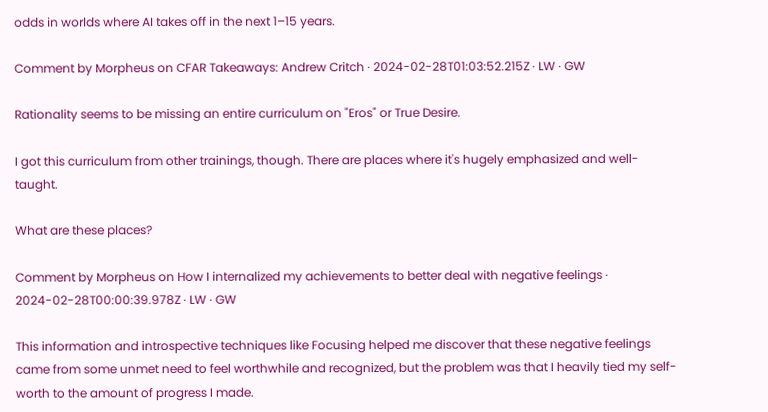odds in worlds where AI takes off in the next 1–15 years.

Comment by Morpheus on CFAR Takeaways: Andrew Critch · 2024-02-28T01:03:52.215Z · LW · GW

Rationality seems to be missing an entire curriculum on "Eros" or True Desire.

I got this curriculum from other trainings, though. There are places where it's hugely emphasized and well-taught.

What are these places?

Comment by Morpheus on How I internalized my achievements to better deal with negative feelings · 2024-02-28T00:00:39.978Z · LW · GW

This information and introspective techniques like Focusing helped me discover that these negative feelings came from some unmet need to feel worthwhile and recognized, but the problem was that I heavily tied my self-worth to the amount of progress I made.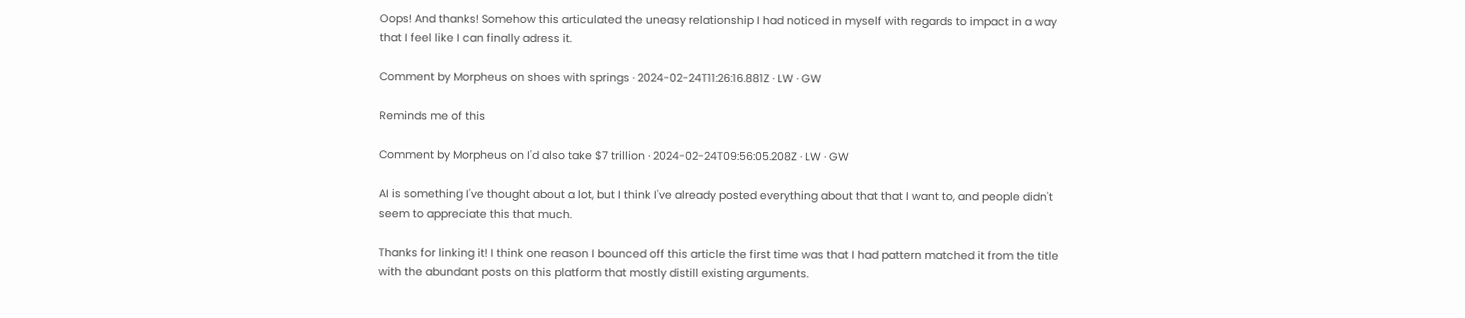Oops! And thanks! Somehow this articulated the uneasy relationship I had noticed in myself with regards to impact in a way that I feel like I can finally adress it.

Comment by Morpheus on shoes with springs · 2024-02-24T11:26:16.881Z · LW · GW

Reminds me of this

Comment by Morpheus on I'd also take $7 trillion · 2024-02-24T09:56:05.208Z · LW · GW

AI is something I've thought about a lot, but I think I've already posted everything about that that I want to, and people didn't seem to appreciate this that much.

Thanks for linking it! I think one reason I bounced off this article the first time was that I had pattern matched it from the title with the abundant posts on this platform that mostly distill existing arguments.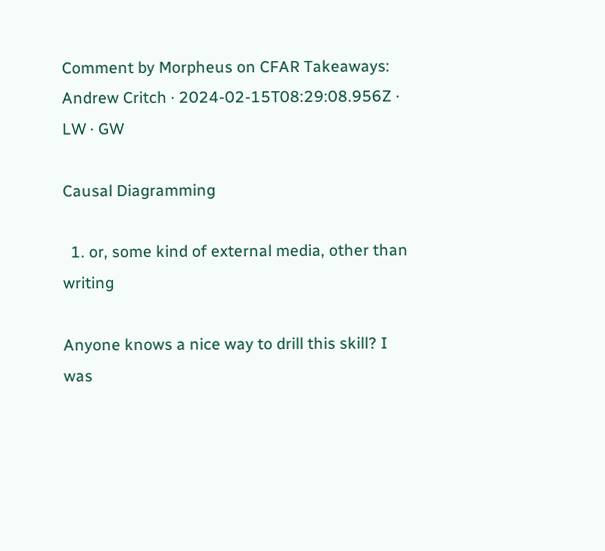Comment by Morpheus on CFAR Takeaways: Andrew Critch · 2024-02-15T08:29:08.956Z · LW · GW

Causal Diagramming

  1. or, some kind of external media, other than writing

Anyone knows a nice way to drill this skill? I was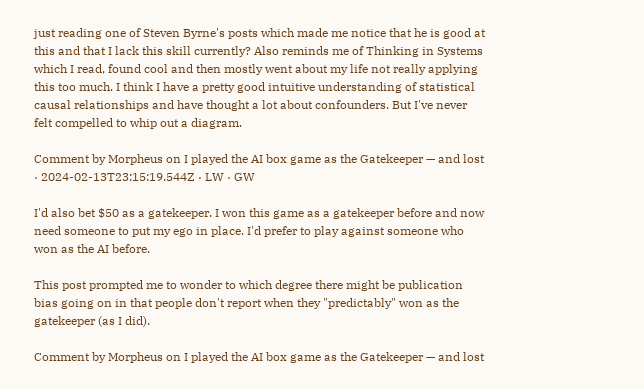just reading one of Steven Byrne's posts which made me notice that he is good at this and that I lack this skill currently? Also reminds me of Thinking in Systems which I read, found cool and then mostly went about my life not really applying this too much. I think I have a pretty good intuitive understanding of statistical causal relationships and have thought a lot about confounders. But I've never felt compelled to whip out a diagram.

Comment by Morpheus on I played the AI box game as the Gatekeeper — and lost · 2024-02-13T23:15:19.544Z · LW · GW

I'd also bet $50 as a gatekeeper. I won this game as a gatekeeper before and now need someone to put my ego in place. I'd prefer to play against someone who won as the AI before.

This post prompted me to wonder to which degree there might be publication bias going on in that people don't report when they "predictably" won as the gatekeeper (as I did).

Comment by Morpheus on I played the AI box game as the Gatekeeper — and lost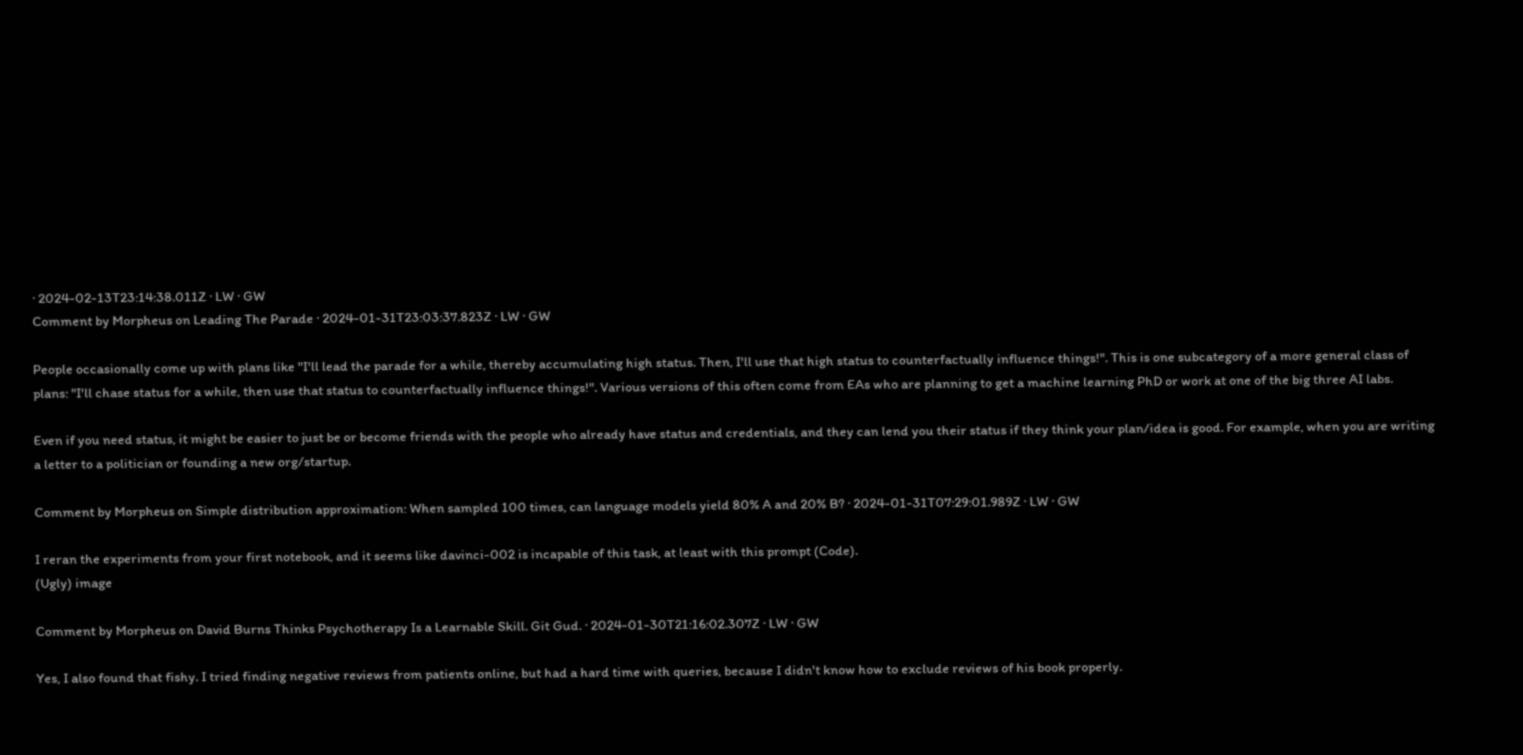· 2024-02-13T23:14:38.011Z · LW · GW
Comment by Morpheus on Leading The Parade · 2024-01-31T23:03:37.823Z · LW · GW

People occasionally come up with plans like "I'll lead the parade for a while, thereby accumulating high status. Then, I'll use that high status to counterfactually influence things!". This is one subcategory of a more general class of plans: "I'll chase status for a while, then use that status to counterfactually influence things!". Various versions of this often come from EAs who are planning to get a machine learning PhD or work at one of the big three AI labs.

Even if you need status, it might be easier to just be or become friends with the people who already have status and credentials, and they can lend you their status if they think your plan/idea is good. For example, when you are writing a letter to a politician or founding a new org/startup.

Comment by Morpheus on Simple distribution approximation: When sampled 100 times, can language models yield 80% A and 20% B? · 2024-01-31T07:29:01.989Z · LW · GW

I reran the experiments from your first notebook, and it seems like davinci-002 is incapable of this task, at least with this prompt (Code).
(Ugly) image

Comment by Morpheus on David Burns Thinks Psychotherapy Is a Learnable Skill. Git Gud. · 2024-01-30T21:16:02.307Z · LW · GW

Yes, I also found that fishy. I tried finding negative reviews from patients online, but had a hard time with queries, because I didn't know how to exclude reviews of his book properly.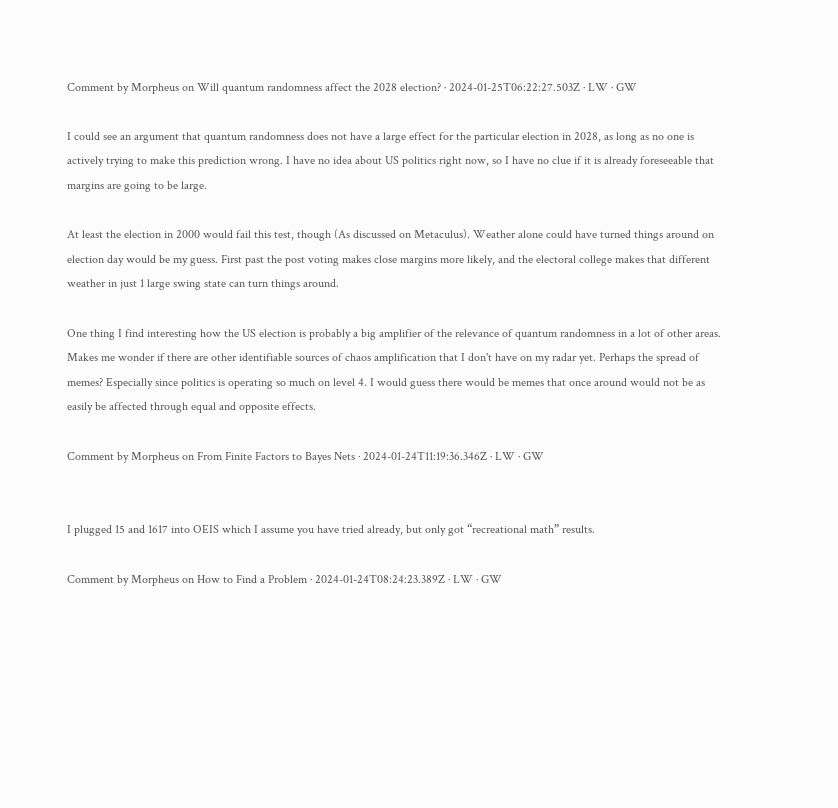Comment by Morpheus on Will quantum randomness affect the 2028 election? · 2024-01-25T06:22:27.503Z · LW · GW

I could see an argument that quantum randomness does not have a large effect for the particular election in 2028, as long as no one is actively trying to make this prediction wrong. I have no idea about US politics right now, so I have no clue if it is already foreseeable that margins are going to be large.

At least the election in 2000 would fail this test, though (As discussed on Metaculus). Weather alone could have turned things around on election day would be my guess. First past the post voting makes close margins more likely, and the electoral college makes that different weather in just 1 large swing state can turn things around.

One thing I find interesting how the US election is probably a big amplifier of the relevance of quantum randomness in a lot of other areas. Makes me wonder if there are other identifiable sources of chaos amplification that I don't have on my radar yet. Perhaps the spread of memes? Especially since politics is operating so much on level 4. I would guess there would be memes that once around would not be as easily be affected through equal and opposite effects.

Comment by Morpheus on From Finite Factors to Bayes Nets · 2024-01-24T11:19:36.346Z · LW · GW


I plugged 15 and 1617 into OEIS which I assume you have tried already, but only got “recreational math” results.

Comment by Morpheus on How to Find a Problem · 2024-01-24T08:24:23.389Z · LW · GW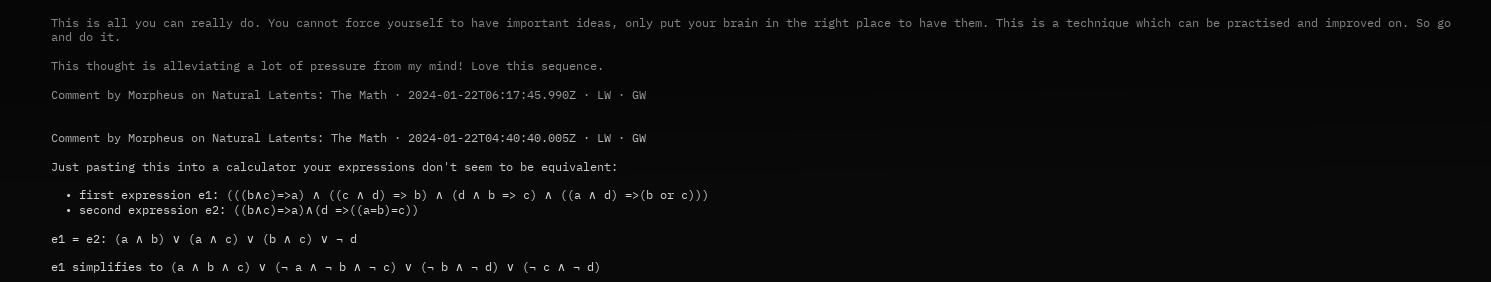This is all you can really do. You cannot force yourself to have important ideas, only put your brain in the right place to have them. This is a technique which can be practised and improved on. So go and do it.

This thought is alleviating a lot of pressure from my mind! Love this sequence.

Comment by Morpheus on Natural Latents: The Math · 2024-01-22T06:17:45.990Z · LW · GW


Comment by Morpheus on Natural Latents: The Math · 2024-01-22T04:40:40.005Z · LW · GW

Just pasting this into a calculator your expressions don't seem to be equivalent:

  • first expression e1: (((b∧c)=>a) ∧ ((c ∧ d) => b) ∧ (d ∧ b => c) ∧ ((a ∧ d) =>(b or c)))
  • second expression e2: ((b∧c)=>a)∧(d =>((a=b)=c))

e1 = e2: (a ∧ b) ∨ (a ∧ c) ∨ (b ∧ c) ∨ ¬ d

e1 simplifies to (a ∧ b ∧ c) ∨ (¬ a ∧ ¬ b ∧ ¬ c) ∨ (¬ b ∧ ¬ d) ∨ (¬ c ∧ ¬ d)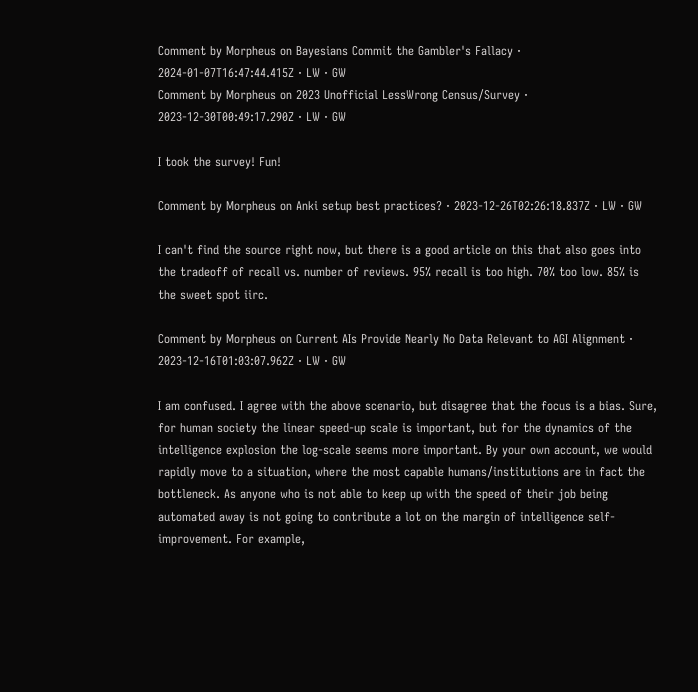Comment by Morpheus on Bayesians Commit the Gambler's Fallacy · 2024-01-07T16:47:44.415Z · LW · GW
Comment by Morpheus on 2023 Unofficial LessWrong Census/Survey · 2023-12-30T00:49:17.290Z · LW · GW

I took the survey! Fun!

Comment by Morpheus on Anki setup best practices? · 2023-12-26T02:26:18.837Z · LW · GW

I can't find the source right now, but there is a good article on this that also goes into the tradeoff of recall vs. number of reviews. 95% recall is too high. 70% too low. 85% is the sweet spot iirc.

Comment by Morpheus on Current AIs Provide Nearly No Data Relevant to AGI Alignment · 2023-12-16T01:03:07.962Z · LW · GW

I am confused. I agree with the above scenario, but disagree that the focus is a bias. Sure, for human society the linear speed-up scale is important, but for the dynamics of the intelligence explosion the log-scale seems more important. By your own account, we would rapidly move to a situation, where the most capable humans/institutions are in fact the bottleneck. As anyone who is not able to keep up with the speed of their job being automated away is not going to contribute a lot on the margin of intelligence self-improvement. For example,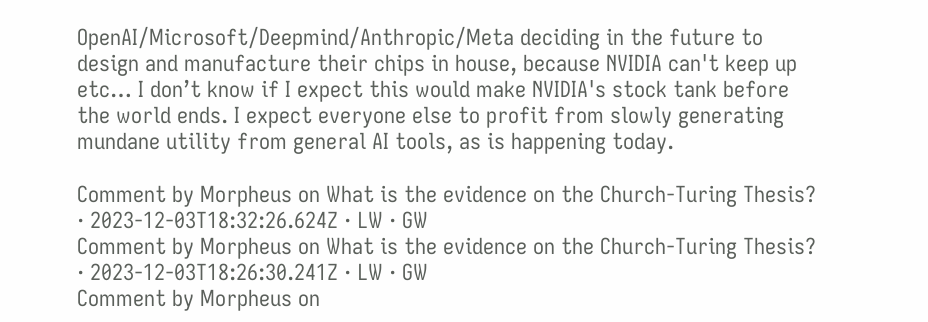OpenAI/Microsoft/Deepmind/Anthropic/Meta deciding in the future to design and manufacture their chips in house, because NVIDIA can't keep up etc… I don’t know if I expect this would make NVIDIA's stock tank before the world ends. I expect everyone else to profit from slowly generating mundane utility from general AI tools, as is happening today.

Comment by Morpheus on What is the evidence on the Church-Turing Thesis? · 2023-12-03T18:32:26.624Z · LW · GW
Comment by Morpheus on What is the evidence on the Church-Turing Thesis? · 2023-12-03T18:26:30.241Z · LW · GW
Comment by Morpheus on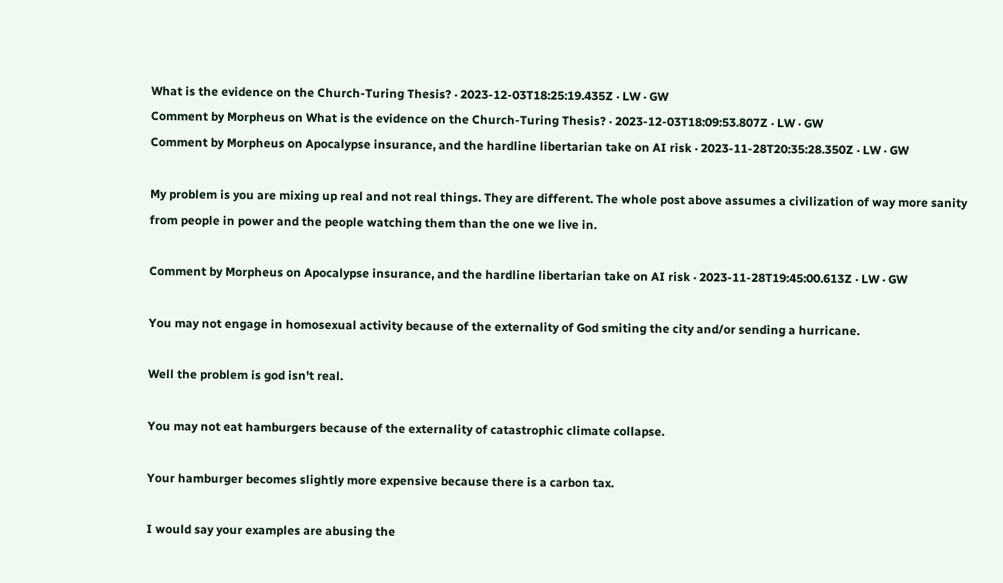What is the evidence on the Church-Turing Thesis? · 2023-12-03T18:25:19.435Z · LW · GW
Comment by Morpheus on What is the evidence on the Church-Turing Thesis? · 2023-12-03T18:09:53.807Z · LW · GW
Comment by Morpheus on Apocalypse insurance, and the hardline libertarian take on AI risk · 2023-11-28T20:35:28.350Z · LW · GW

My problem is you are mixing up real and not real things. They are different. The whole post above assumes a civilization of way more sanity from people in power and the people watching them than the one we live in.

Comment by Morpheus on Apocalypse insurance, and the hardline libertarian take on AI risk · 2023-11-28T19:45:00.613Z · LW · GW

You may not engage in homosexual activity because of the externality of God smiting the city and/or sending a hurricane.

Well the problem is god isn't real.

You may not eat hamburgers because of the externality of catastrophic climate collapse.

Your hamburger becomes slightly more expensive because there is a carbon tax.

I would say your examples are abusing the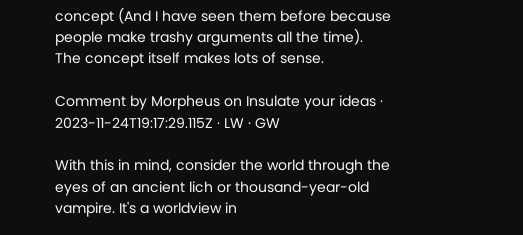concept (And I have seen them before because people make trashy arguments all the time). The concept itself makes lots of sense.

Comment by Morpheus on Insulate your ideas · 2023-11-24T19:17:29.115Z · LW · GW

With this in mind, consider the world through the eyes of an ancient lich or thousand-year-old vampire. It's a worldview in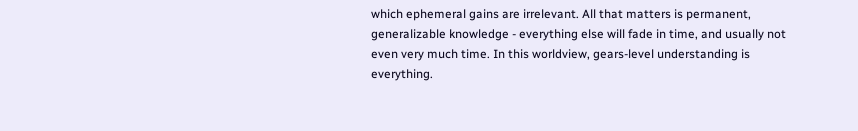which ephemeral gains are irrelevant. All that matters is permanent, generalizable knowledge - everything else will fade in time, and usually not even very much time. In this worldview, gears-level understanding is everything.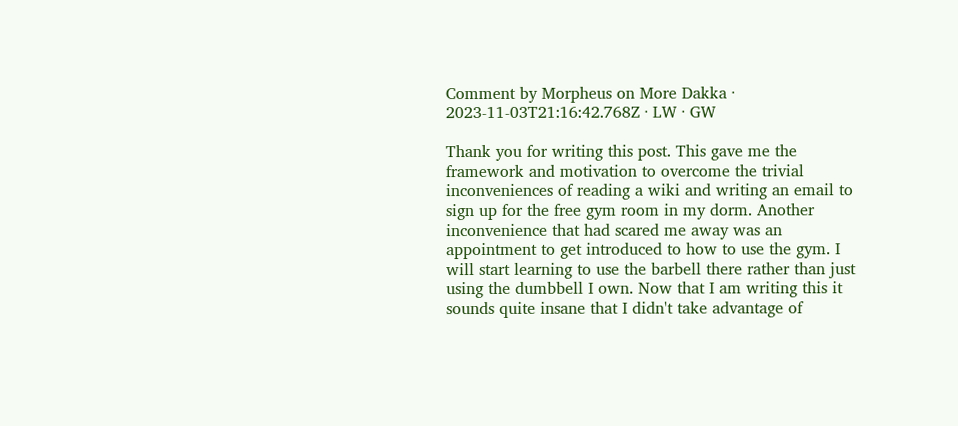Comment by Morpheus on More Dakka · 2023-11-03T21:16:42.768Z · LW · GW

Thank you for writing this post. This gave me the framework and motivation to overcome the trivial inconveniences of reading a wiki and writing an email to sign up for the free gym room in my dorm. Another inconvenience that had scared me away was an appointment to get introduced to how to use the gym. I will start learning to use the barbell there rather than just using the dumbbell I own. Now that I am writing this it sounds quite insane that I didn't take advantage of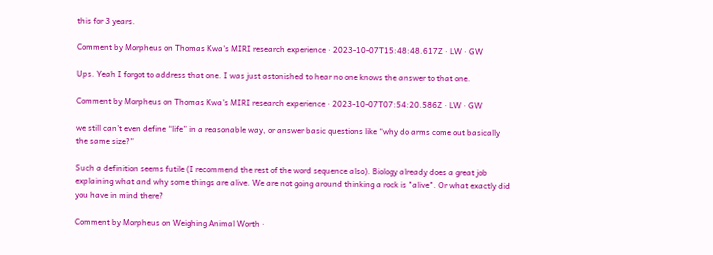this for 3 years.

Comment by Morpheus on Thomas Kwa's MIRI research experience · 2023-10-07T15:48:48.617Z · LW · GW

Ups. Yeah I forgot to address that one. I was just astonished to hear no one knows the answer to that one.

Comment by Morpheus on Thomas Kwa's MIRI research experience · 2023-10-07T07:54:20.586Z · LW · GW

we still can’t even define “life” in a reasonable way, or answer basic questions like “why do arms come out basically the same size?”

Such a definition seems futile (I recommend the rest of the word sequence also). Biology already does a great job explaining what and why some things are alive. We are not going around thinking a rock is "alive". Or what exactly did you have in mind there?

Comment by Morpheus on Weighing Animal Worth ·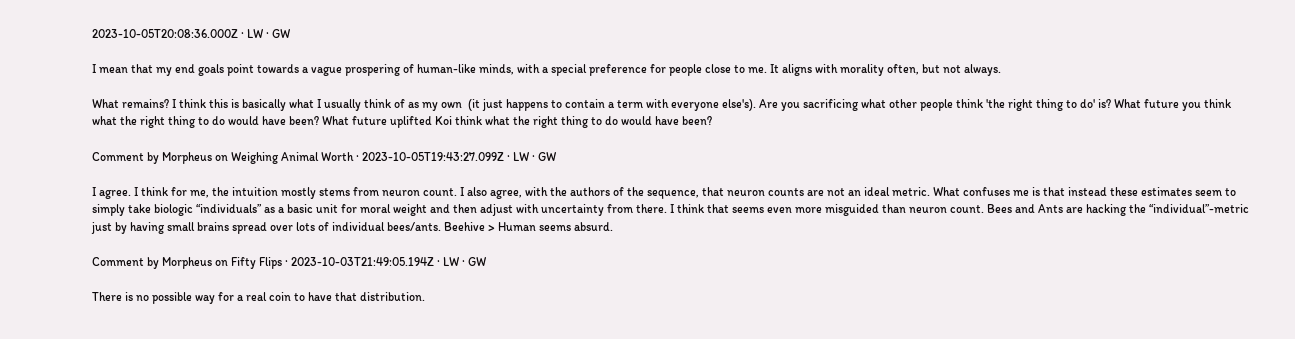2023-10-05T20:08:36.000Z · LW · GW

I mean that my end goals point towards a vague prospering of human-like minds, with a special preference for people close to me. It aligns with morality often, but not always.

What remains? I think this is basically what I usually think of as my own  (it just happens to contain a term with everyone else's). Are you sacrificing what other people think 'the right thing to do' is? What future you think what the right thing to do would have been? What future uplifted Koi think what the right thing to do would have been?

Comment by Morpheus on Weighing Animal Worth · 2023-10-05T19:43:27.099Z · LW · GW

I agree. I think for me, the intuition mostly stems from neuron count. I also agree, with the authors of the sequence, that neuron counts are not an ideal metric. What confuses me is that instead these estimates seem to simply take biologic “individuals” as a basic unit for moral weight and then adjust with uncertainty from there. I think that seems even more misguided than neuron count. Bees and Ants are hacking the “individual”-metric just by having small brains spread over lots of individual bees/ants. Beehive > Human seems absurd.

Comment by Morpheus on Fifty Flips · 2023-10-03T21:49:05.194Z · LW · GW

There is no possible way for a real coin to have that distribution.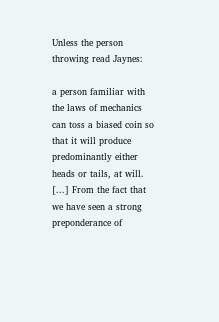Unless the person throwing read Jaynes:

a person familiar with the laws of mechanics can toss a biased coin so that it will produce predominantly either heads or tails, at will. [...] From the fact that we have seen a strong preponderance of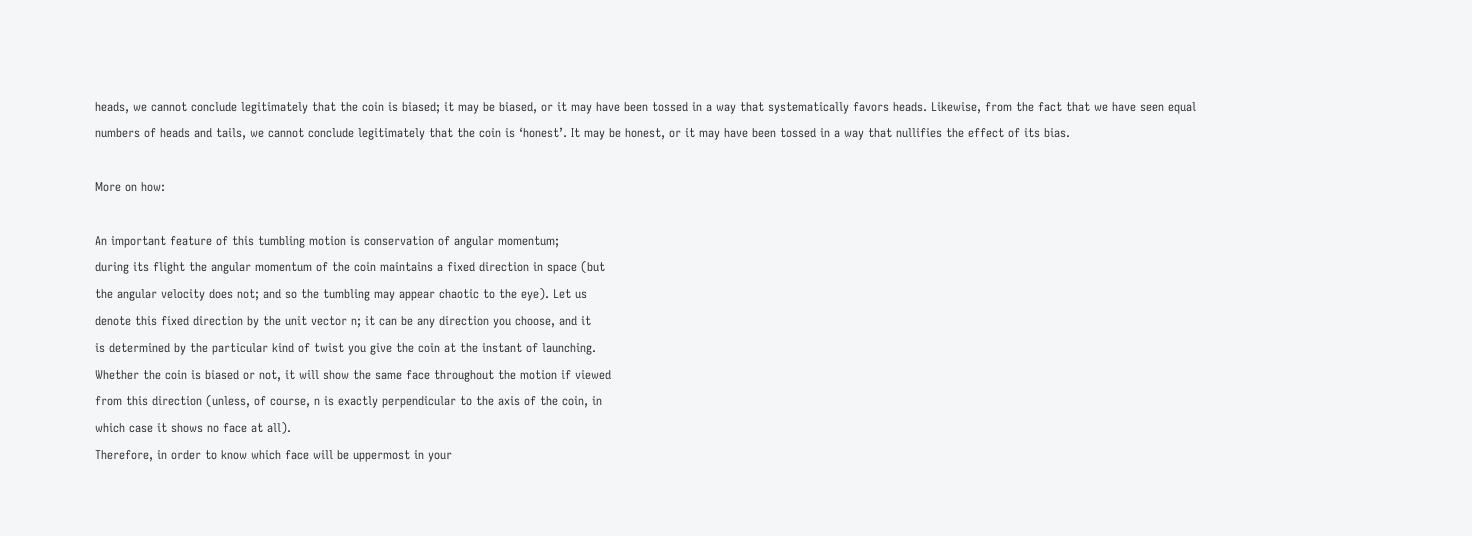heads, we cannot conclude legitimately that the coin is biased; it may be biased, or it may have been tossed in a way that systematically favors heads. Likewise, from the fact that we have seen equal numbers of heads and tails, we cannot conclude legitimately that the coin is ‘honest’. It may be honest, or it may have been tossed in a way that nullifies the effect of its bias.

More on how:

An important feature of this tumbling motion is conservation of angular momentum;
during its flight the angular momentum of the coin maintains a fixed direction in space (but
the angular velocity does not; and so the tumbling may appear chaotic to the eye). Let us
denote this fixed direction by the unit vector n; it can be any direction you choose, and it
is determined by the particular kind of twist you give the coin at the instant of launching.
Whether the coin is biased or not, it will show the same face throughout the motion if viewed
from this direction (unless, of course, n is exactly perpendicular to the axis of the coin, in
which case it shows no face at all).
Therefore, in order to know which face will be uppermost in your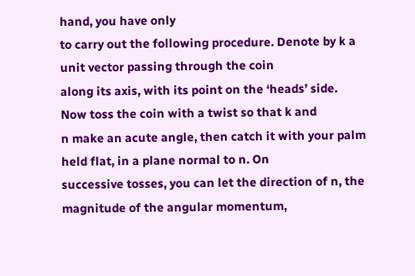hand, you have only
to carry out the following procedure. Denote by k a unit vector passing through the coin
along its axis, with its point on the ‘heads’ side. Now toss the coin with a twist so that k and
n make an acute angle, then catch it with your palm held flat, in a plane normal to n. On
successive tosses, you can let the direction of n, the magnitude of the angular momentum,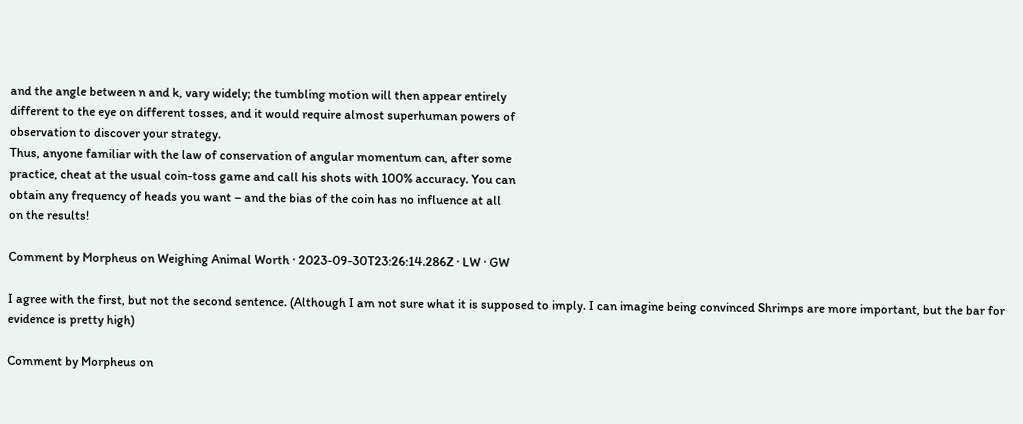and the angle between n and k, vary widely; the tumbling motion will then appear entirely
different to the eye on different tosses, and it would require almost superhuman powers of
observation to discover your strategy.
Thus, anyone familiar with the law of conservation of angular momentum can, after some
practice, cheat at the usual coin-toss game and call his shots with 100% accuracy. You can
obtain any frequency of heads you want – and the bias of the coin has no influence at all
on the results!

Comment by Morpheus on Weighing Animal Worth · 2023-09-30T23:26:14.286Z · LW · GW

I agree with the first, but not the second sentence. (Although I am not sure what it is supposed to imply. I can imagine being convinced Shrimps are more important, but the bar for evidence is pretty high)

Comment by Morpheus on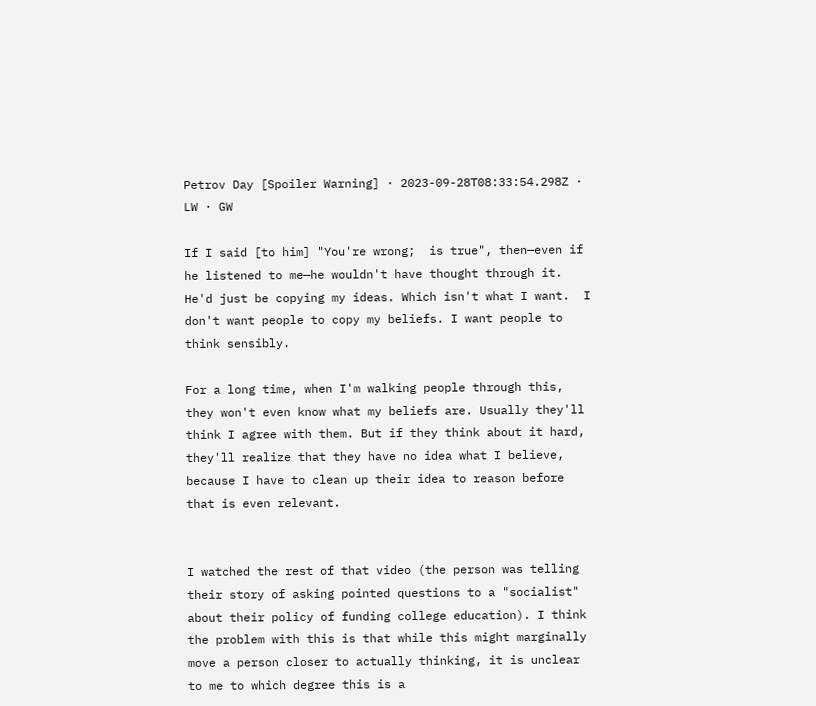Petrov Day [Spoiler Warning] · 2023-09-28T08:33:54.298Z · LW · GW

If I said [to him] "You're wrong;  is true", then—even if he listened to me—he wouldn't have thought through it. He'd just be copying my ideas. Which isn't what I want.  I don't want people to copy my beliefs. I want people to think sensibly.

For a long time, when I'm walking people through this, they won't even know what my beliefs are. Usually they'll think I agree with them. But if they think about it hard, they'll realize that they have no idea what I believe, because I have to clean up their idea to reason before that is even relevant.


I watched the rest of that video (the person was telling their story of asking pointed questions to a "socialist" about their policy of funding college education). I think the problem with this is that while this might marginally move a person closer to actually thinking, it is unclear to me to which degree this is a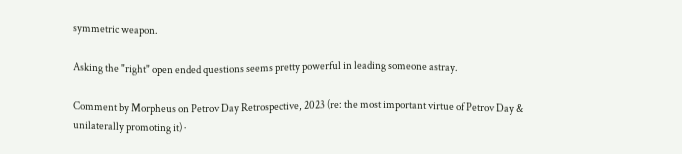symmetric weapon.

Asking the "right" open ended questions seems pretty powerful in leading someone astray.

Comment by Morpheus on Petrov Day Retrospective, 2023 (re: the most important virtue of Petrov Day & unilaterally promoting it) ·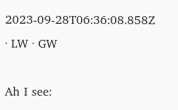2023-09-28T06:36:08.858Z · LW · GW

Ah I see: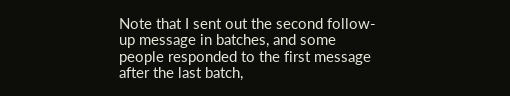Note that I sent out the second follow-up message in batches, and some people responded to the first message after the last batch,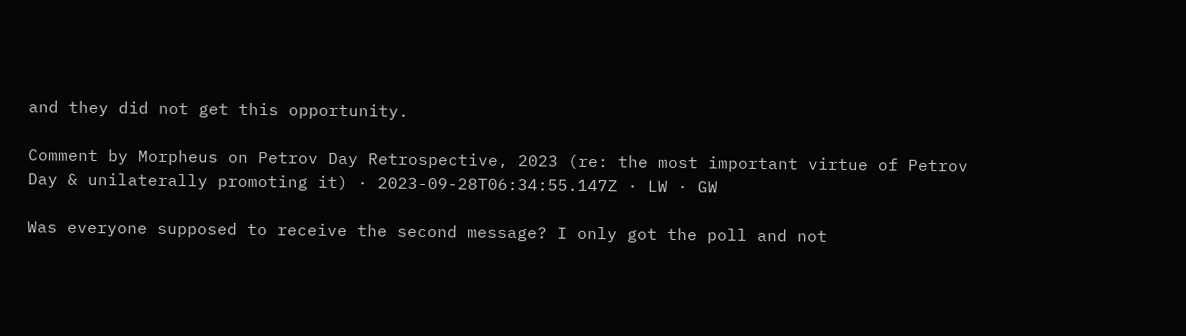and they did not get this opportunity.

Comment by Morpheus on Petrov Day Retrospective, 2023 (re: the most important virtue of Petrov Day & unilaterally promoting it) · 2023-09-28T06:34:55.147Z · LW · GW

Was everyone supposed to receive the second message? I only got the poll and not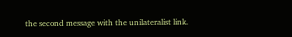the second message with the unilateralist link.